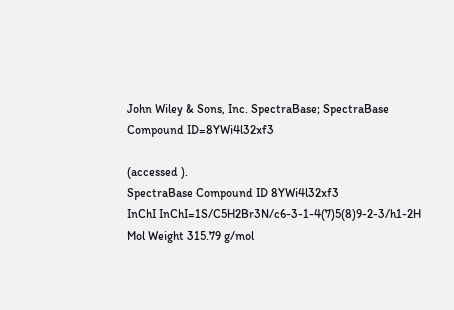John Wiley & Sons, Inc. SpectraBase; SpectraBase Compound ID=8YWi4l32xf3

(accessed ).
SpectraBase Compound ID 8YWi4l32xf3
InChI InChI=1S/C5H2Br3N/c6-3-1-4(7)5(8)9-2-3/h1-2H
Mol Weight 315.79 g/mol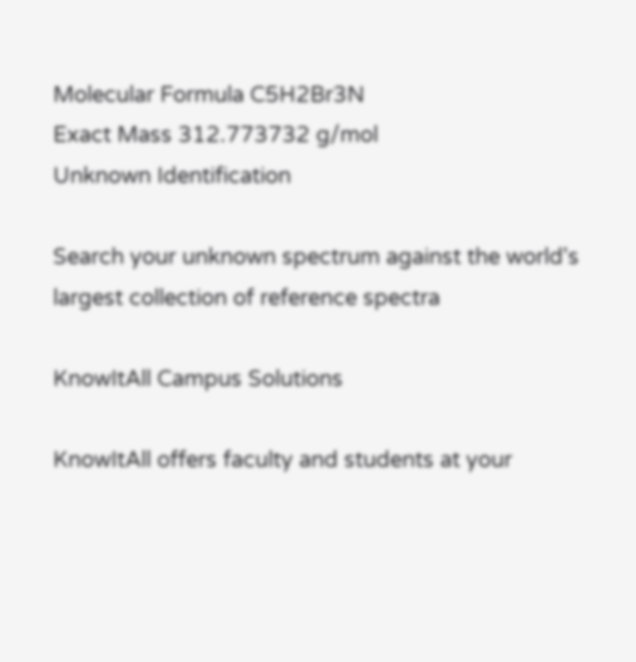Molecular Formula C5H2Br3N
Exact Mass 312.773732 g/mol
Unknown Identification

Search your unknown spectrum against the world's largest collection of reference spectra

KnowItAll Campus Solutions

KnowItAll offers faculty and students at your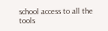school access to all the tools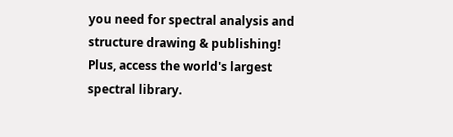you need for spectral analysis and structure drawing & publishing! Plus, access the world's largest spectral library.